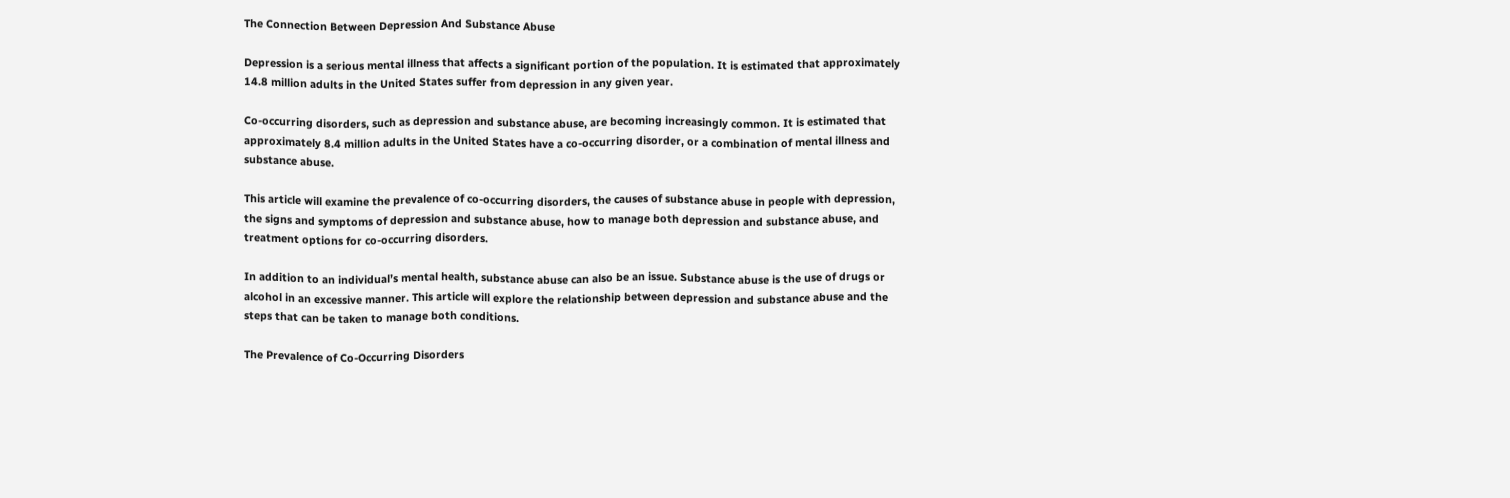The Connection Between Depression And Substance Abuse

Depression is a serious mental illness that affects a significant portion of the population. It is estimated that approximately 14.8 million adults in the United States suffer from depression in any given year.

Co-occurring disorders, such as depression and substance abuse, are becoming increasingly common. It is estimated that approximately 8.4 million adults in the United States have a co-occurring disorder, or a combination of mental illness and substance abuse.

This article will examine the prevalence of co-occurring disorders, the causes of substance abuse in people with depression, the signs and symptoms of depression and substance abuse, how to manage both depression and substance abuse, and treatment options for co-occurring disorders.

In addition to an individual’s mental health, substance abuse can also be an issue. Substance abuse is the use of drugs or alcohol in an excessive manner. This article will explore the relationship between depression and substance abuse and the steps that can be taken to manage both conditions.

The Prevalence of Co-Occurring Disorders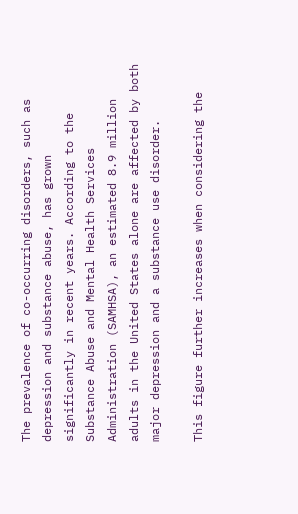The prevalence of co-occurring disorders, such as depression and substance abuse, has grown significantly in recent years. According to the Substance Abuse and Mental Health Services Administration (SAMHSA), an estimated 8.9 million adults in the United States alone are affected by both major depression and a substance use disorder.

This figure further increases when considering the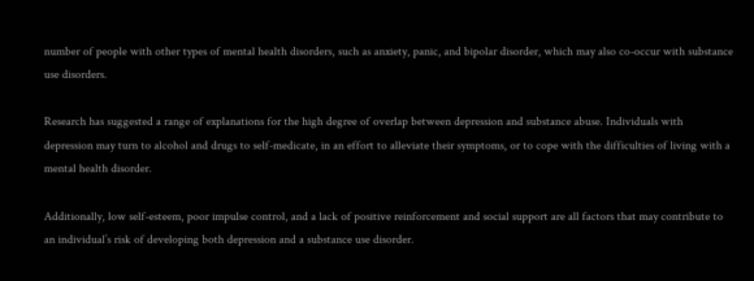number of people with other types of mental health disorders, such as anxiety, panic, and bipolar disorder, which may also co-occur with substance use disorders.

Research has suggested a range of explanations for the high degree of overlap between depression and substance abuse. Individuals with depression may turn to alcohol and drugs to self-medicate, in an effort to alleviate their symptoms, or to cope with the difficulties of living with a mental health disorder.

Additionally, low self-esteem, poor impulse control, and a lack of positive reinforcement and social support are all factors that may contribute to an individual’s risk of developing both depression and a substance use disorder.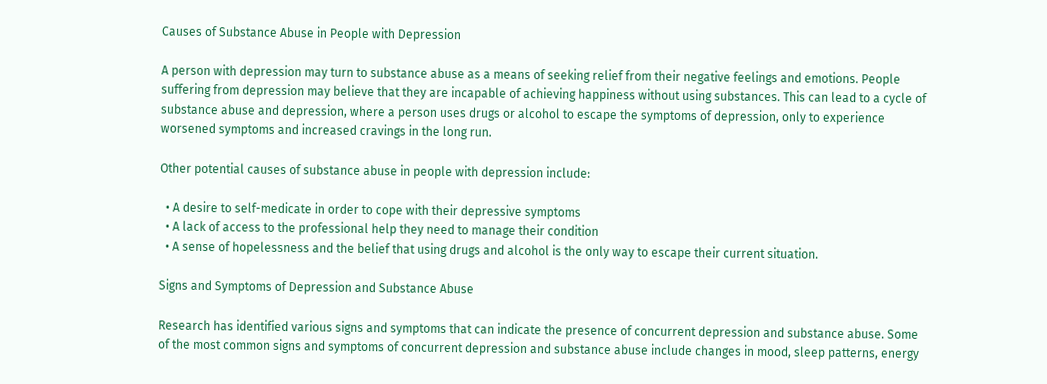Causes of Substance Abuse in People with Depression

A person with depression may turn to substance abuse as a means of seeking relief from their negative feelings and emotions. People suffering from depression may believe that they are incapable of achieving happiness without using substances. This can lead to a cycle of substance abuse and depression, where a person uses drugs or alcohol to escape the symptoms of depression, only to experience worsened symptoms and increased cravings in the long run.

Other potential causes of substance abuse in people with depression include:

  • A desire to self-medicate in order to cope with their depressive symptoms
  • A lack of access to the professional help they need to manage their condition
  • A sense of hopelessness and the belief that using drugs and alcohol is the only way to escape their current situation.

Signs and Symptoms of Depression and Substance Abuse

Research has identified various signs and symptoms that can indicate the presence of concurrent depression and substance abuse. Some of the most common signs and symptoms of concurrent depression and substance abuse include changes in mood, sleep patterns, energy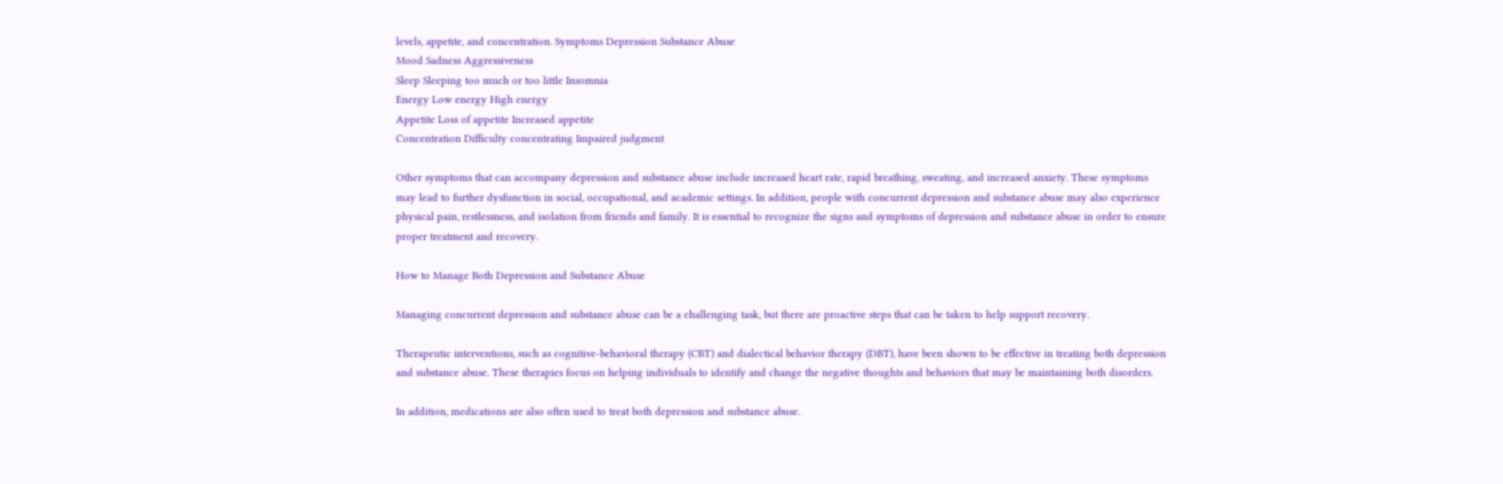levels, appetite, and concentration. Symptoms Depression Substance Abuse
Mood Sadness Aggressiveness
Sleep Sleeping too much or too little Insomnia
Energy Low energy High energy
Appetite Loss of appetite Increased appetite
Concentration Difficulty concentrating Impaired judgment

Other symptoms that can accompany depression and substance abuse include increased heart rate, rapid breathing, sweating, and increased anxiety. These symptoms may lead to further dysfunction in social, occupational, and academic settings. In addition, people with concurrent depression and substance abuse may also experience physical pain, restlessness, and isolation from friends and family. It is essential to recognize the signs and symptoms of depression and substance abuse in order to ensure proper treatment and recovery.

How to Manage Both Depression and Substance Abuse

Managing concurrent depression and substance abuse can be a challenging task, but there are proactive steps that can be taken to help support recovery.

Therapeutic interventions, such as cognitive-behavioral therapy (CBT) and dialectical behavior therapy (DBT), have been shown to be effective in treating both depression and substance abuse. These therapies focus on helping individuals to identify and change the negative thoughts and behaviors that may be maintaining both disorders.

In addition, medications are also often used to treat both depression and substance abuse.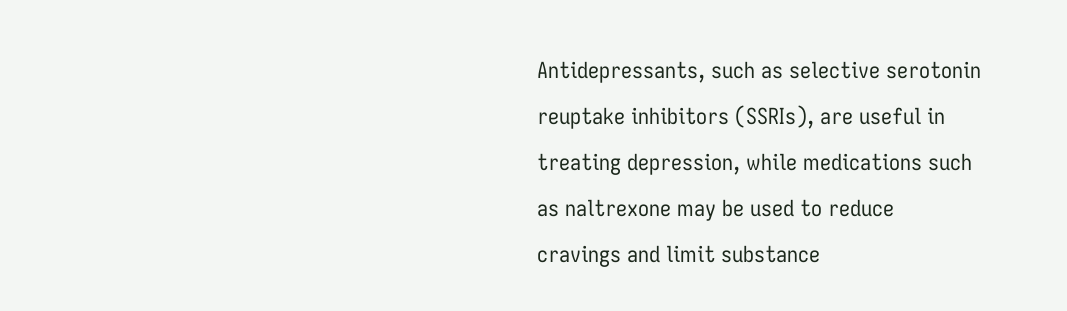Antidepressants, such as selective serotonin reuptake inhibitors (SSRIs), are useful in treating depression, while medications such as naltrexone may be used to reduce cravings and limit substance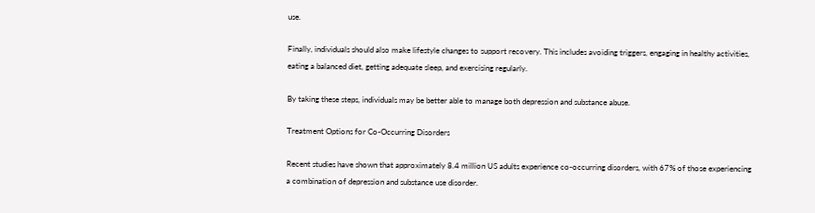use.

Finally, individuals should also make lifestyle changes to support recovery. This includes avoiding triggers, engaging in healthy activities, eating a balanced diet, getting adequate sleep, and exercising regularly.

By taking these steps, individuals may be better able to manage both depression and substance abuse.

Treatment Options for Co-Occurring Disorders

Recent studies have shown that approximately 8.4 million US adults experience co-occurring disorders, with 67% of those experiencing a combination of depression and substance use disorder.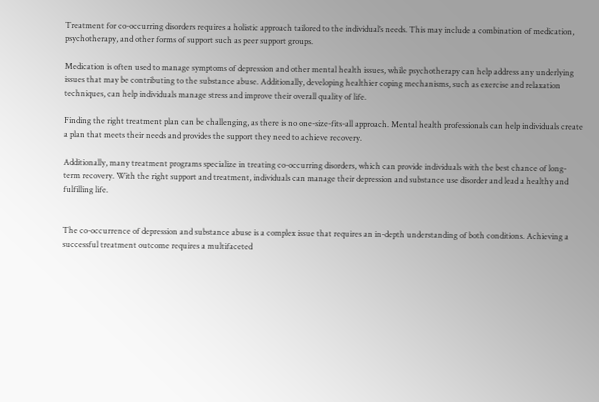Treatment for co-occurring disorders requires a holistic approach tailored to the individual’s needs. This may include a combination of medication, psychotherapy, and other forms of support such as peer support groups.

Medication is often used to manage symptoms of depression and other mental health issues, while psychotherapy can help address any underlying issues that may be contributing to the substance abuse. Additionally, developing healthier coping mechanisms, such as exercise and relaxation techniques, can help individuals manage stress and improve their overall quality of life.

Finding the right treatment plan can be challenging, as there is no one-size-fits-all approach. Mental health professionals can help individuals create a plan that meets their needs and provides the support they need to achieve recovery.

Additionally, many treatment programs specialize in treating co-occurring disorders, which can provide individuals with the best chance of long-term recovery. With the right support and treatment, individuals can manage their depression and substance use disorder and lead a healthy and fulfilling life.


The co-occurrence of depression and substance abuse is a complex issue that requires an in-depth understanding of both conditions. Achieving a successful treatment outcome requires a multifaceted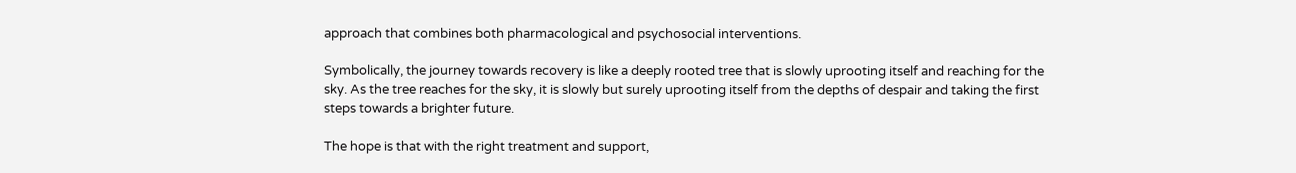approach that combines both pharmacological and psychosocial interventions.

Symbolically, the journey towards recovery is like a deeply rooted tree that is slowly uprooting itself and reaching for the sky. As the tree reaches for the sky, it is slowly but surely uprooting itself from the depths of despair and taking the first steps towards a brighter future.

The hope is that with the right treatment and support,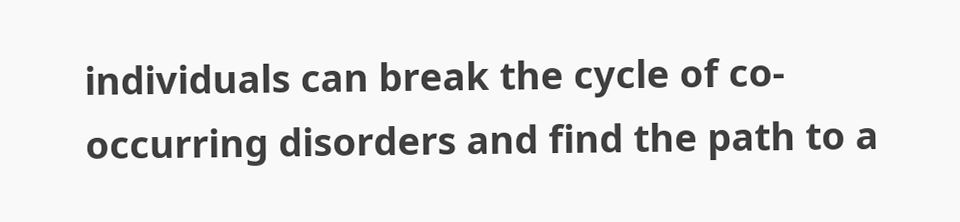individuals can break the cycle of co-occurring disorders and find the path to a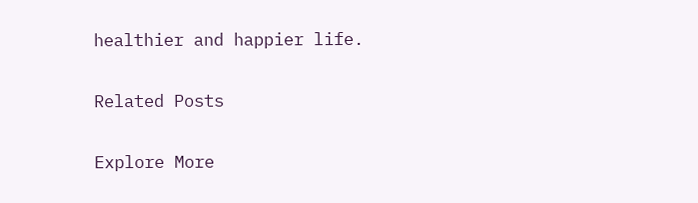healthier and happier life.

Related Posts

Explore More